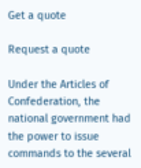Get a quote

Request a quote

Under the Articles of Confederation, the national government had the power to issue commands to the several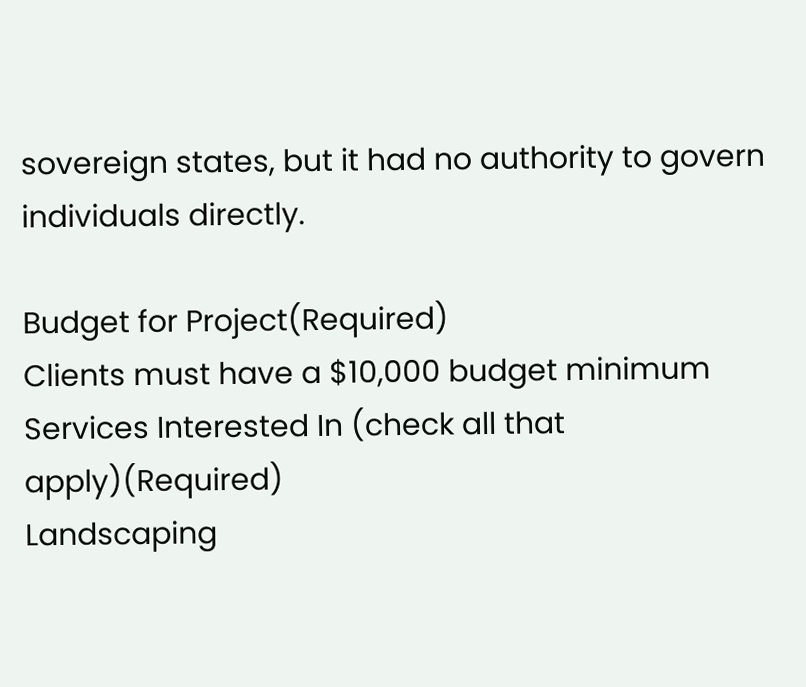sovereign states, but it had no authority to govern individuals directly.

Budget for Project(Required)
Clients must have a $10,000 budget minimum
Services Interested In (check all that apply)(Required)
Landscaping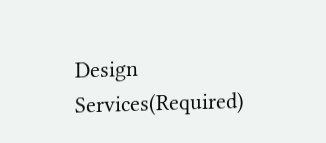Design Services(Required)